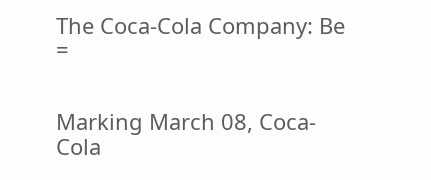The Coca-Cola Company: Be =


Marking March 08, Coca-Cola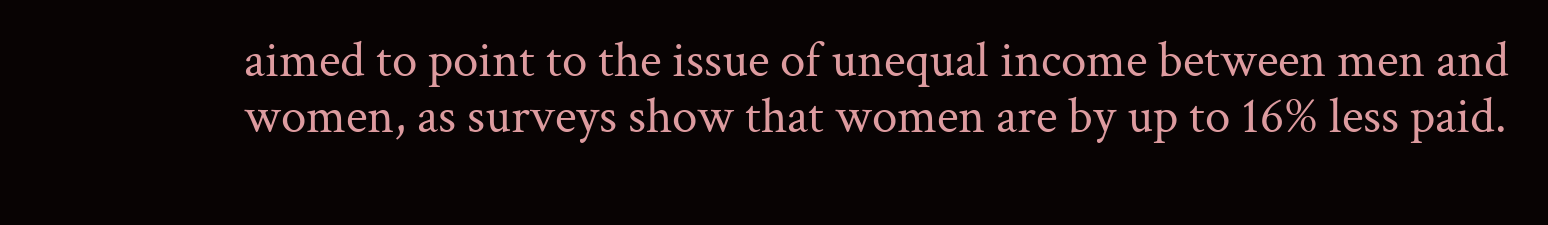aimed to point to the issue of unequal income between men and women, as surveys show that women are by up to 16% less paid.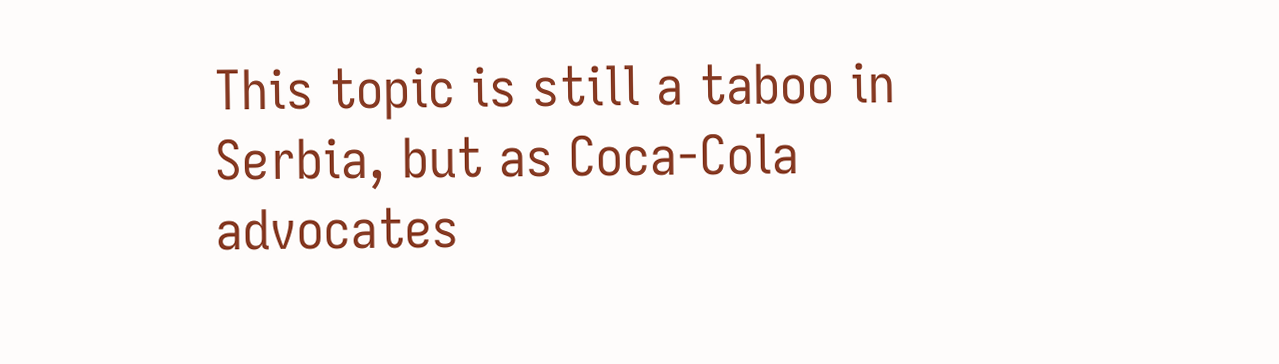This topic is still a taboo in Serbia, but as Coca-Cola advocates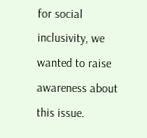for social inclusivity, we wanted to raise awareness about this issue.